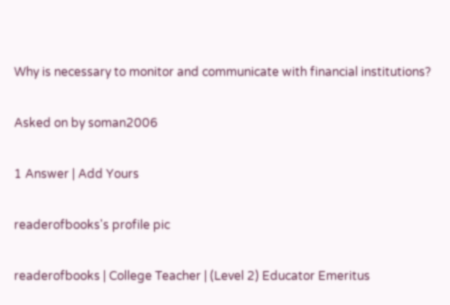Why is necessary to monitor and communicate with financial institutions?

Asked on by soman2006

1 Answer | Add Yours

readerofbooks's profile pic

readerofbooks | College Teacher | (Level 2) Educator Emeritus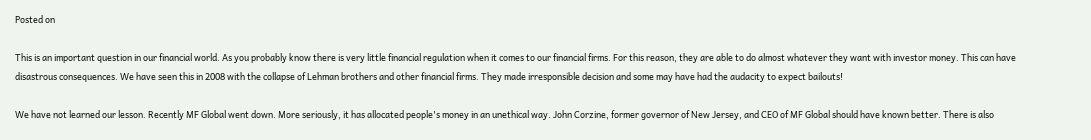Posted on

This is an important question in our financial world. As you probably know there is very little financial regulation when it comes to our financial firms. For this reason, they are able to do almost whatever they want with investor money. This can have disastrous consequences. We have seen this in 2008 with the collapse of Lehman brothers and other financial firms. They made irresponsible decision and some may have had the audacity to expect bailouts!

We have not learned our lesson. Recently MF Global went down. More seriously, it has allocated people's money in an unethical way. John Corzine, former governor of New Jersey, and CEO of MF Global should have known better. There is also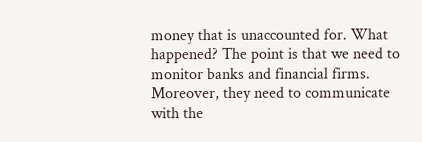money that is unaccounted for. What happened? The point is that we need to monitor banks and financial firms. Moreover, they need to communicate with the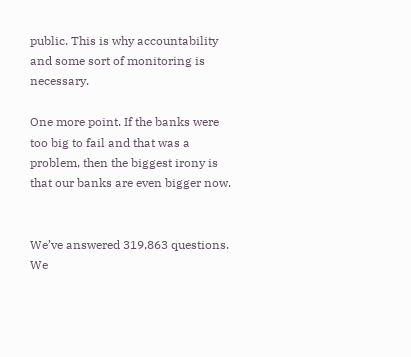public. This is why accountability and some sort of monitoring is necessary.

One more point. If the banks were too big to fail and that was a problem, then the biggest irony is that our banks are even bigger now.


We’ve answered 319,863 questions. We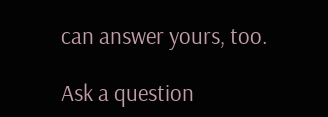can answer yours, too.

Ask a question